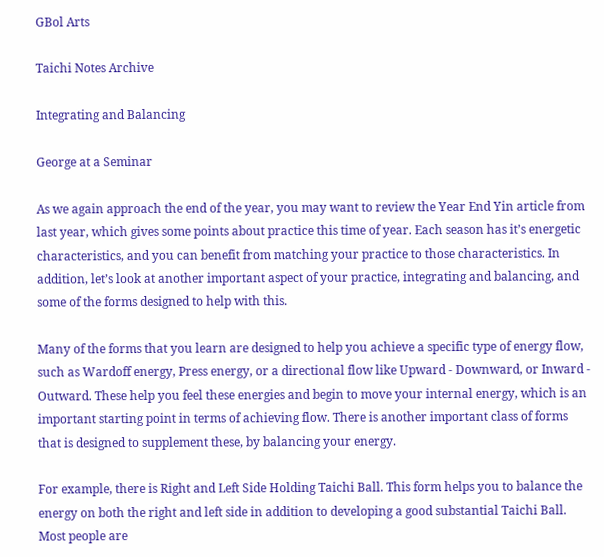GBol Arts

Taichi Notes Archive

Integrating and Balancing

George at a Seminar

As we again approach the end of the year, you may want to review the Year End Yin article from last year, which gives some points about practice this time of year. Each season has it’s energetic characteristics, and you can benefit from matching your practice to those characteristics. In addition, let’s look at another important aspect of your practice, integrating and balancing, and some of the forms designed to help with this.

Many of the forms that you learn are designed to help you achieve a specific type of energy flow, such as Wardoff energy, Press energy, or a directional flow like Upward - Downward, or Inward - Outward. These help you feel these energies and begin to move your internal energy, which is an important starting point in terms of achieving flow. There is another important class of forms that is designed to supplement these, by balancing your energy.

For example, there is Right and Left Side Holding Taichi Ball. This form helps you to balance the energy on both the right and left side in addition to developing a good substantial Taichi Ball. Most people are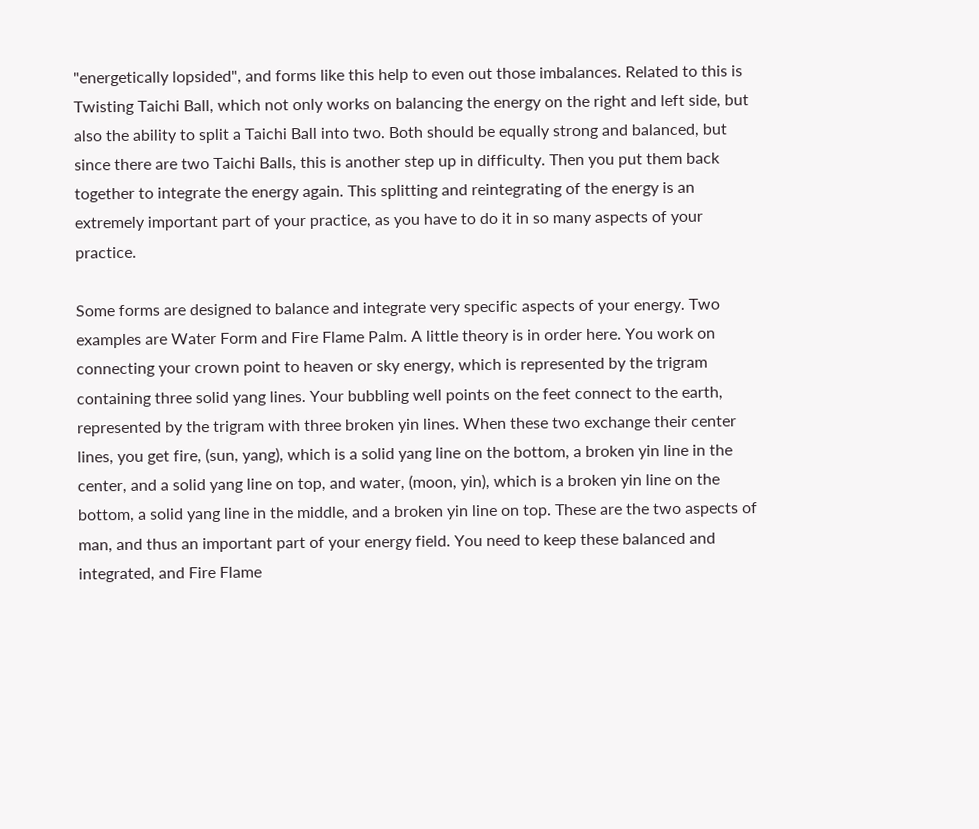"energetically lopsided", and forms like this help to even out those imbalances. Related to this is Twisting Taichi Ball, which not only works on balancing the energy on the right and left side, but also the ability to split a Taichi Ball into two. Both should be equally strong and balanced, but since there are two Taichi Balls, this is another step up in difficulty. Then you put them back together to integrate the energy again. This splitting and reintegrating of the energy is an extremely important part of your practice, as you have to do it in so many aspects of your practice.

Some forms are designed to balance and integrate very specific aspects of your energy. Two examples are Water Form and Fire Flame Palm. A little theory is in order here. You work on connecting your crown point to heaven or sky energy, which is represented by the trigram containing three solid yang lines. Your bubbling well points on the feet connect to the earth, represented by the trigram with three broken yin lines. When these two exchange their center lines, you get fire, (sun, yang), which is a solid yang line on the bottom, a broken yin line in the center, and a solid yang line on top, and water, (moon, yin), which is a broken yin line on the bottom, a solid yang line in the middle, and a broken yin line on top. These are the two aspects of man, and thus an important part of your energy field. You need to keep these balanced and integrated, and Fire Flame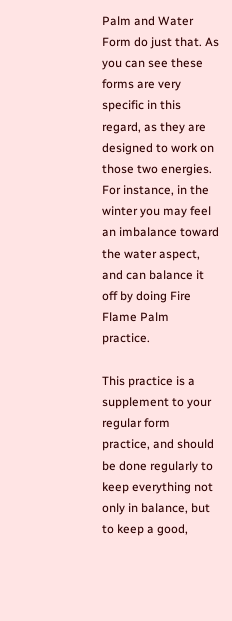Palm and Water Form do just that. As you can see these forms are very specific in this regard, as they are designed to work on those two energies. For instance, in the winter you may feel an imbalance toward the water aspect, and can balance it off by doing Fire Flame Palm practice.

This practice is a supplement to your regular form practice, and should be done regularly to keep everything not only in balance, but to keep a good,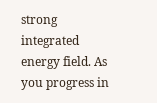strong integrated energy field. As you progress in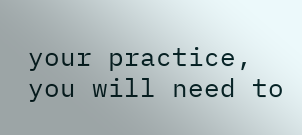your practice, you will need to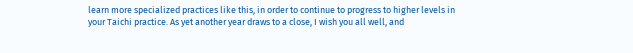learn more specialized practices like this, in order to continue to progress to higher levels in your Taichi practice. As yet another year draws to a close, I wish you all well, and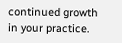continued growth in your practice.